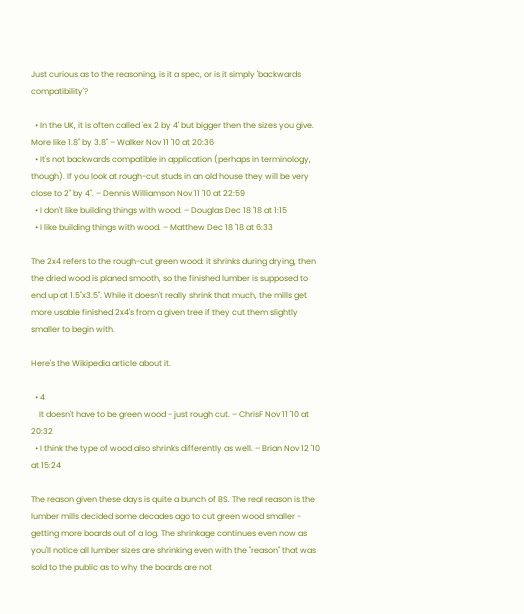Just curious as to the reasoning, is it a spec, or is it simply 'backwards compatibility'?

  • In the UK, it is often called 'ex 2 by 4' but bigger then the sizes you give. More like 1.8" by 3.8" – Walker Nov 11 '10 at 20:36
  • It's not backwards compatible in application (perhaps in terminology, though). If you look at rough-cut studs in an old house they will be very close to 2" by 4". – Dennis Williamson Nov 11 '10 at 22:59
  • I don't like building things with wood. – Douglas Dec 18 '18 at 1:15
  • I like building things with wood. – Matthew Dec 18 '18 at 6:33

The 2x4 refers to the rough-cut green wood: it shrinks during drying, then the dried wood is planed smooth, so the finished lumber is supposed to end up at 1.5"x3.5". While it doesn't really shrink that much, the mills get more usable finished 2x4's from a given tree if they cut them slightly smaller to begin with.

Here's the Wikipedia article about it.

  • 4
    It doesn't have to be green wood - just rough cut. – ChrisF Nov 11 '10 at 20:32
  • I think the type of wood also shrinks differently as well. – Brian Nov 12 '10 at 15:24

The reason given these days is quite a bunch of BS. The real reason is the lumber mills decided some decades ago to cut green wood smaller - getting more boards out of a log. The shrinkage continues even now as you'll notice all lumber sizes are shrinking even with the "reason" that was sold to the public as to why the boards are not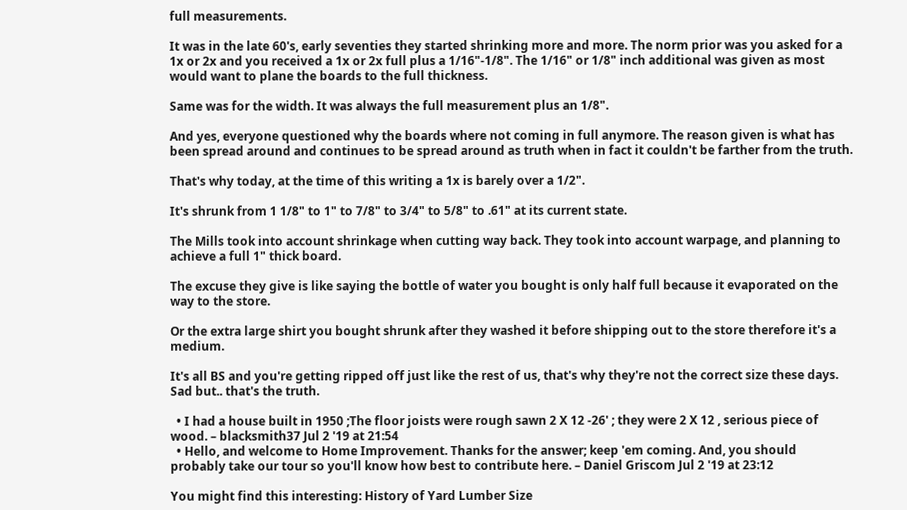full measurements.

It was in the late 60's, early seventies they started shrinking more and more. The norm prior was you asked for a 1x or 2x and you received a 1x or 2x full plus a 1/16"-1/8". The 1/16" or 1/8" inch additional was given as most would want to plane the boards to the full thickness.

Same was for the width. It was always the full measurement plus an 1/8".

And yes, everyone questioned why the boards where not coming in full anymore. The reason given is what has been spread around and continues to be spread around as truth when in fact it couldn't be farther from the truth.

That's why today, at the time of this writing a 1x is barely over a 1/2".

It's shrunk from 1 1/8" to 1" to 7/8" to 3/4" to 5/8" to .61" at its current state.

The Mills took into account shrinkage when cutting way back. They took into account warpage, and planning to achieve a full 1" thick board.

The excuse they give is like saying the bottle of water you bought is only half full because it evaporated on the way to the store.

Or the extra large shirt you bought shrunk after they washed it before shipping out to the store therefore it's a medium.

It's all BS and you're getting ripped off just like the rest of us, that's why they're not the correct size these days. Sad but.. that's the truth.

  • I had a house built in 1950 ;The floor joists were rough sawn 2 X 12 -26' ; they were 2 X 12 , serious piece of wood. – blacksmith37 Jul 2 '19 at 21:54
  • Hello, and welcome to Home Improvement. Thanks for the answer; keep 'em coming. And, you should probably take our tour so you'll know how best to contribute here. – Daniel Griscom Jul 2 '19 at 23:12

You might find this interesting: History of Yard Lumber Size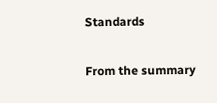Standards

From the summary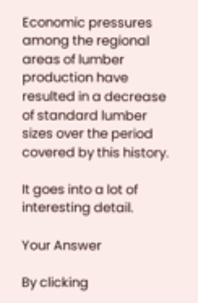Economic pressures among the regional areas of lumber production have resulted in a decrease of standard lumber sizes over the period covered by this history.

It goes into a lot of interesting detail.

Your Answer

By clicking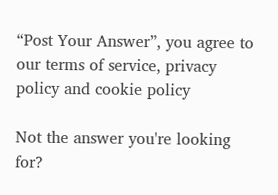“Post Your Answer”, you agree to our terms of service, privacy policy and cookie policy

Not the answer you're looking for?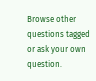Browse other questions tagged or ask your own question.